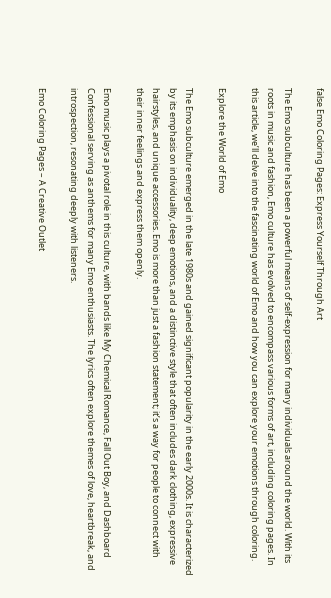false Emo Coloring Pages: Express Yourself Through Art

The Emo subculture has been a powerful means of self-expression for many individuals around the world. With its roots in music and fashion, Emo culture has evolved to encompass various forms of art, including coloring pages. In this article, we’ll delve into the fascinating world of Emo and how you can explore your emotions through coloring.

Explore the World of Emo

The Emo subculture emerged in the late 1980s and gained significant popularity in the early 2000s. It is characterized by its emphasis on individuality, deep emotions, and a distinctive style that often includes dark clothing, expressive hairstyles, and unique accessories. Emo is more than just a fashion statement; it’s a way for people to connect with their inner feelings and express them openly.

Emo music plays a pivotal role in this culture, with bands like My Chemical Romance, Fall Out Boy, and Dashboard Confessional serving as anthems for many Emo enthusiasts. The lyrics often explore themes of love, heartbreak, and introspection, resonating deeply with listeners.

Emo Coloring Pages – A Creative Outlet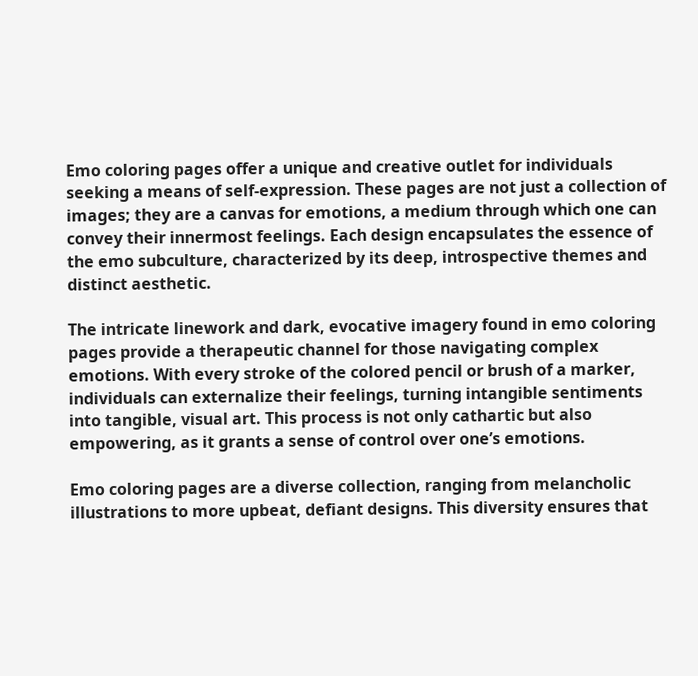Emo coloring pages offer a unique and creative outlet for individuals seeking a means of self-expression. These pages are not just a collection of images; they are a canvas for emotions, a medium through which one can convey their innermost feelings. Each design encapsulates the essence of the emo subculture, characterized by its deep, introspective themes and distinct aesthetic.

The intricate linework and dark, evocative imagery found in emo coloring pages provide a therapeutic channel for those navigating complex emotions. With every stroke of the colored pencil or brush of a marker, individuals can externalize their feelings, turning intangible sentiments into tangible, visual art. This process is not only cathartic but also empowering, as it grants a sense of control over one’s emotions.

Emo coloring pages are a diverse collection, ranging from melancholic illustrations to more upbeat, defiant designs. This diversity ensures that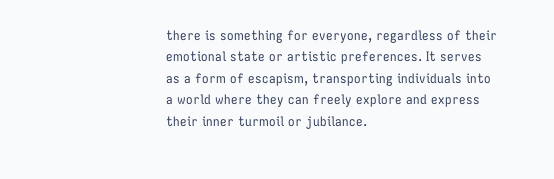there is something for everyone, regardless of their emotional state or artistic preferences. It serves as a form of escapism, transporting individuals into a world where they can freely explore and express their inner turmoil or jubilance.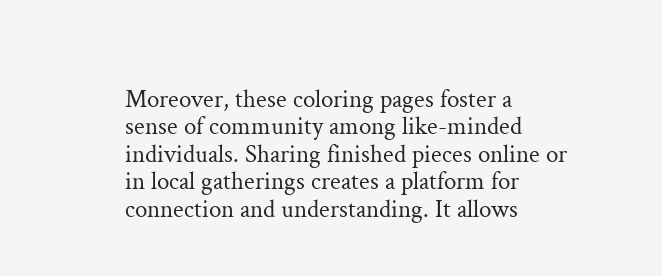Moreover, these coloring pages foster a sense of community among like-minded individuals. Sharing finished pieces online or in local gatherings creates a platform for connection and understanding. It allows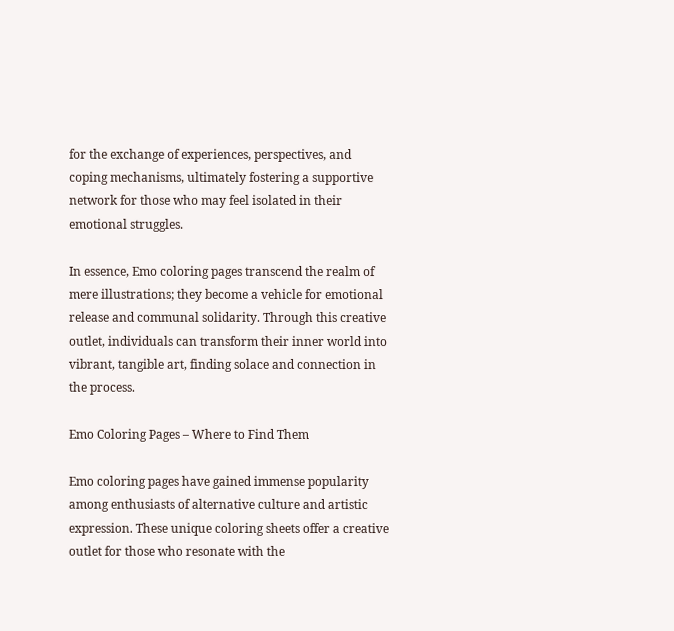for the exchange of experiences, perspectives, and coping mechanisms, ultimately fostering a supportive network for those who may feel isolated in their emotional struggles.

In essence, Emo coloring pages transcend the realm of mere illustrations; they become a vehicle for emotional release and communal solidarity. Through this creative outlet, individuals can transform their inner world into vibrant, tangible art, finding solace and connection in the process.

Emo Coloring Pages – Where to Find Them

Emo coloring pages have gained immense popularity among enthusiasts of alternative culture and artistic expression. These unique coloring sheets offer a creative outlet for those who resonate with the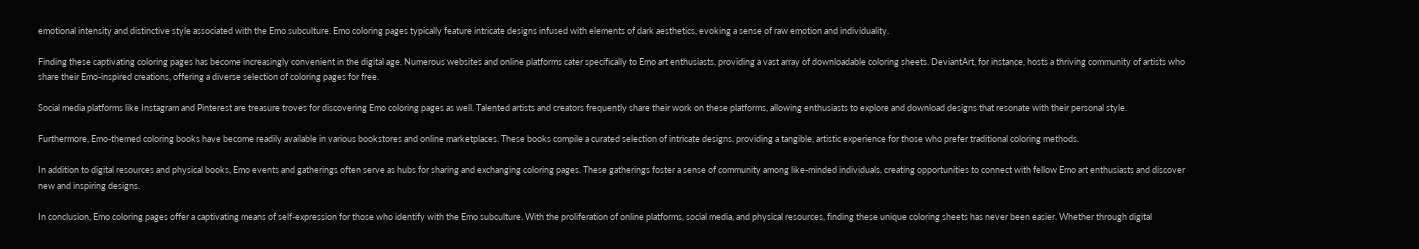emotional intensity and distinctive style associated with the Emo subculture. Emo coloring pages typically feature intricate designs infused with elements of dark aesthetics, evoking a sense of raw emotion and individuality.

Finding these captivating coloring pages has become increasingly convenient in the digital age. Numerous websites and online platforms cater specifically to Emo art enthusiasts, providing a vast array of downloadable coloring sheets. DeviantArt, for instance, hosts a thriving community of artists who share their Emo-inspired creations, offering a diverse selection of coloring pages for free.

Social media platforms like Instagram and Pinterest are treasure troves for discovering Emo coloring pages as well. Talented artists and creators frequently share their work on these platforms, allowing enthusiasts to explore and download designs that resonate with their personal style.

Furthermore, Emo-themed coloring books have become readily available in various bookstores and online marketplaces. These books compile a curated selection of intricate designs, providing a tangible, artistic experience for those who prefer traditional coloring methods.

In addition to digital resources and physical books, Emo events and gatherings often serve as hubs for sharing and exchanging coloring pages. These gatherings foster a sense of community among like-minded individuals, creating opportunities to connect with fellow Emo art enthusiasts and discover new and inspiring designs.

In conclusion, Emo coloring pages offer a captivating means of self-expression for those who identify with the Emo subculture. With the proliferation of online platforms, social media, and physical resources, finding these unique coloring sheets has never been easier. Whether through digital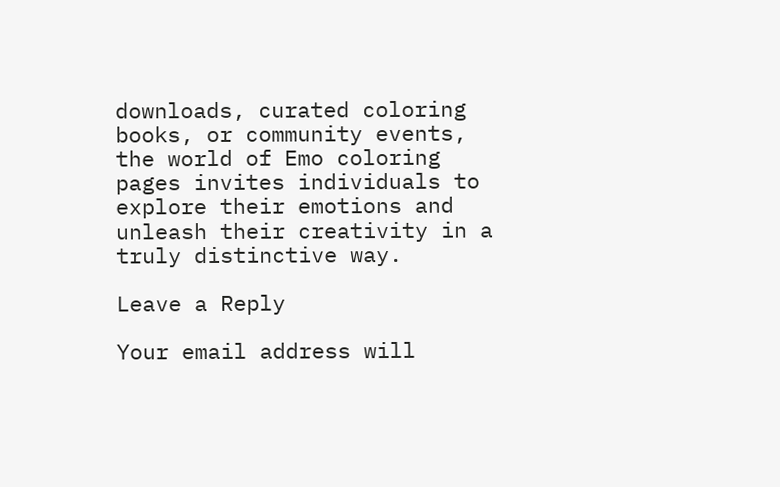downloads, curated coloring books, or community events, the world of Emo coloring pages invites individuals to explore their emotions and unleash their creativity in a truly distinctive way.

Leave a Reply

Your email address will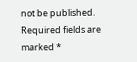not be published. Required fields are marked *